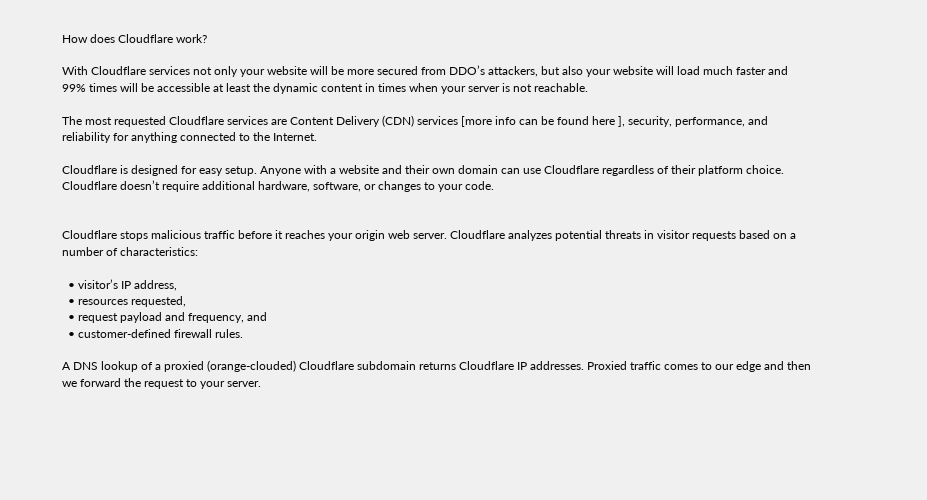How does Cloudflare work?

With Cloudflare services not only your website will be more secured from DDO’s attackers, but also your website will load much faster and 99% times will be accessible at least the dynamic content in times when your server is not reachable.

The most requested Cloudflare services are Content Delivery (CDN) services [more info can be found here ], security, performance, and reliability for anything connected to the Internet.

Cloudflare is designed for easy setup. Anyone with a website and their own domain can use Cloudflare regardless of their platform choice. Cloudflare doesn’t require additional hardware, software, or changes to your code.


Cloudflare stops malicious traffic before it reaches your origin web server. Cloudflare analyzes potential threats in visitor requests based on a number of characteristics:

  • visitor’s IP address,
  • resources requested,
  • request payload and frequency, and
  • customer-defined firewall rules.

A DNS lookup of a proxied (orange-clouded) Cloudflare subdomain returns Cloudflare IP addresses. Proxied traffic comes to our edge and then we forward the request to your server.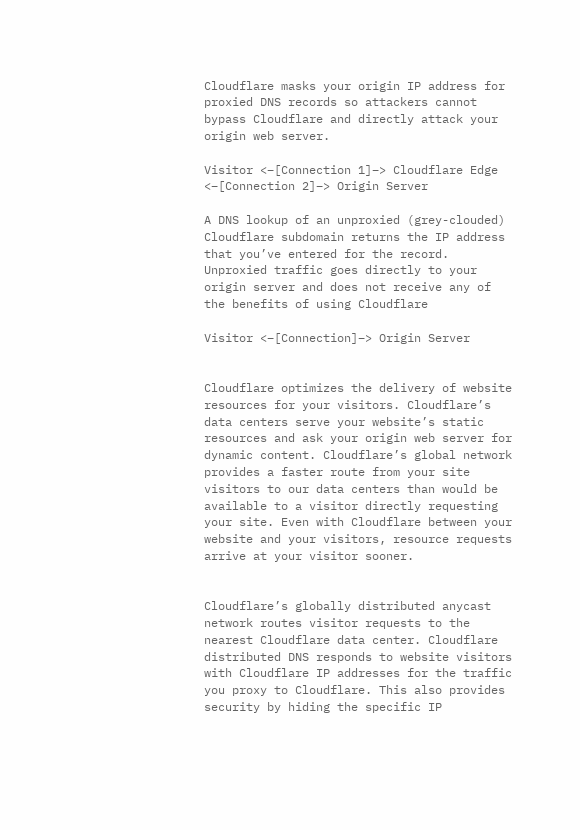Cloudflare masks your origin IP address for proxied DNS records so attackers cannot bypass Cloudflare and directly attack your origin web server.

Visitor <–[Connection 1]–> Cloudflare Edge <–[Connection 2]–> Origin Server

A DNS lookup of an unproxied (grey-clouded) Cloudflare subdomain returns the IP address that you’ve entered for the record. Unproxied traffic goes directly to your origin server and does not receive any of the benefits of using Cloudflare

Visitor <–[Connection]–> Origin Server


Cloudflare optimizes the delivery of website resources for your visitors. Cloudflare’s data centers serve your website’s static resources and ask your origin web server for dynamic content. Cloudflare’s global network provides a faster route from your site visitors to our data centers than would be available to a visitor directly requesting your site. Even with Cloudflare between your website and your visitors, resource requests arrive at your visitor sooner.


Cloudflare’s globally distributed anycast network routes visitor requests to the nearest Cloudflare data center. Cloudflare distributed DNS responds to website visitors with Cloudflare IP addresses for the traffic you proxy to Cloudflare. This also provides security by hiding the specific IP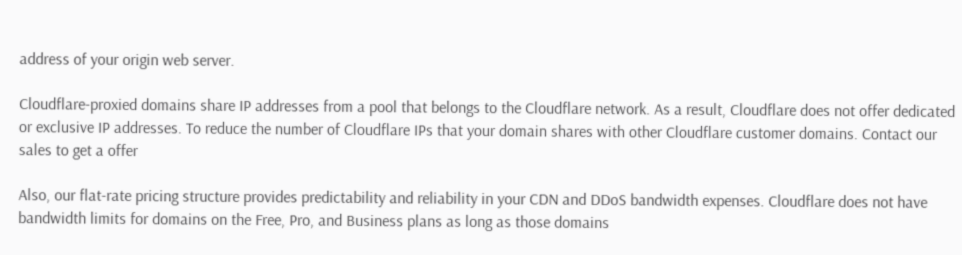address of your origin web server.

Cloudflare-proxied domains share IP addresses from a pool that belongs to the Cloudflare network. As a result, Cloudflare does not offer dedicated or exclusive IP addresses. To reduce the number of Cloudflare IPs that your domain shares with other Cloudflare customer domains. Contact our sales to get a offer

Also, our flat-rate pricing structure provides predictability and reliability in your CDN and DDoS bandwidth expenses. Cloudflare does not have bandwidth limits for domains on the Free, Pro, and Business plans as long as those domains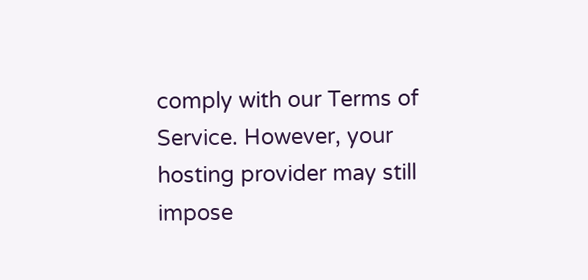comply with our Terms of Service. However, your hosting provider may still impose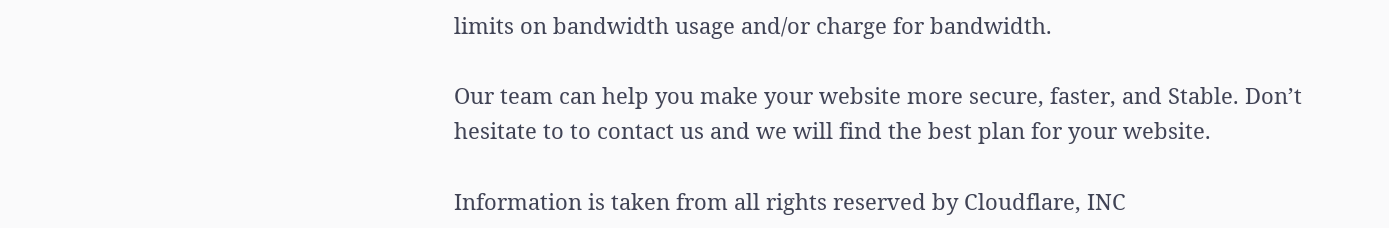limits on bandwidth usage and/or charge for bandwidth.

Our team can help you make your website more secure, faster, and Stable. Don’t hesitate to to contact us and we will find the best plan for your website.

Information is taken from all rights reserved by Cloudflare, INC